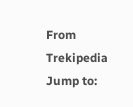From Trekipedia
Jump to: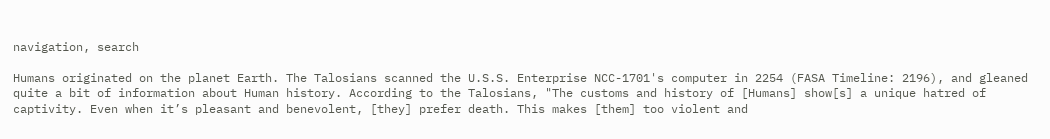navigation, search

Humans originated on the planet Earth. The Talosians scanned the U.S.S. Enterprise NCC-1701's computer in 2254 (FASA Timeline: 2196), and gleaned quite a bit of information about Human history. According to the Talosians, "The customs and history of [Humans] show[s] a unique hatred of captivity. Even when it’s pleasant and benevolent, [they] prefer death. This makes [them] too violent and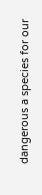dangerous a species for our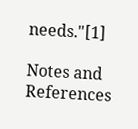needs."[1]

Notes and References